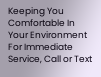Keeping You Comfortable In Your Environment
For Immediate Service, Call or Text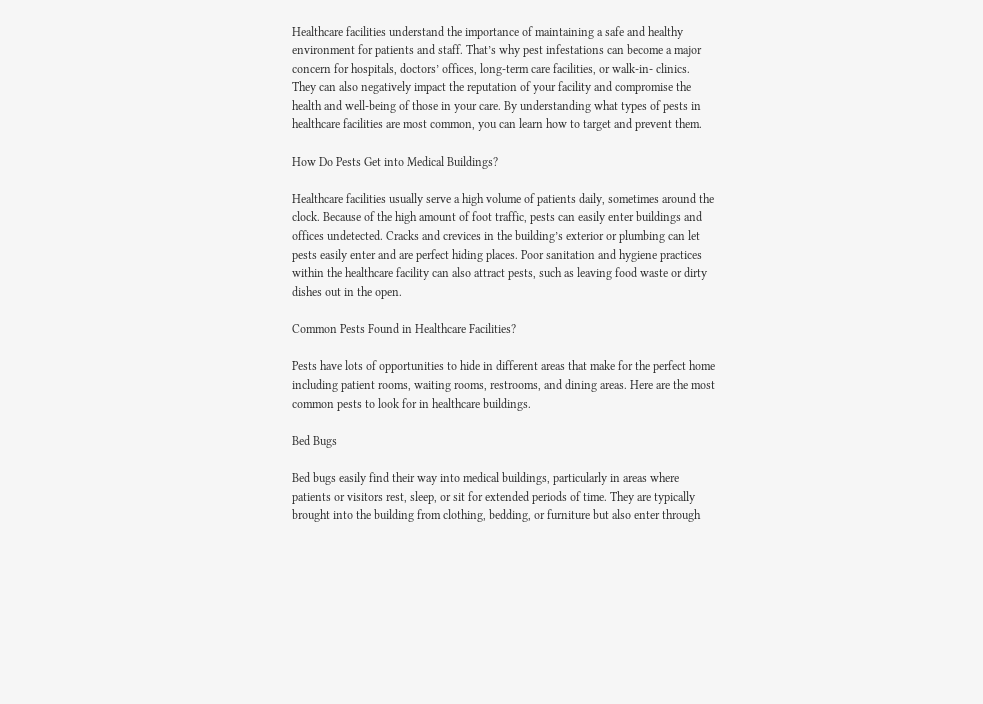Healthcare facilities understand the importance of maintaining a safe and healthy environment for patients and staff. That’s why pest infestations can become a major concern for hospitals, doctors’ offices, long-term care facilities, or walk-in- clinics. They can also negatively impact the reputation of your facility and compromise the health and well-being of those in your care. By understanding what types of pests in healthcare facilities are most common, you can learn how to target and prevent them.

How Do Pests Get into Medical Buildings?

Healthcare facilities usually serve a high volume of patients daily, sometimes around the clock. Because of the high amount of foot traffic, pests can easily enter buildings and offices undetected. Cracks and crevices in the building’s exterior or plumbing can let pests easily enter and are perfect hiding places. Poor sanitation and hygiene practices within the healthcare facility can also attract pests, such as leaving food waste or dirty dishes out in the open.

Common Pests Found in Healthcare Facilities?

Pests have lots of opportunities to hide in different areas that make for the perfect home including patient rooms, waiting rooms, restrooms, and dining areas. Here are the most common pests to look for in healthcare buildings.

Bed Bugs

Bed bugs easily find their way into medical buildings, particularly in areas where patients or visitors rest, sleep, or sit for extended periods of time. They are typically brought into the building from clothing, bedding, or furniture but also enter through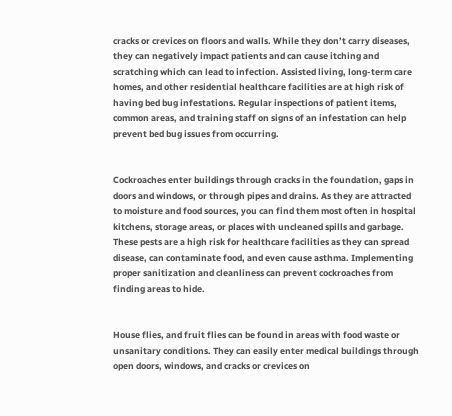cracks or crevices on floors and walls. While they don’t carry diseases, they can negatively impact patients and can cause itching and scratching which can lead to infection. Assisted living, long-term care homes, and other residential healthcare facilities are at high risk of having bed bug infestations. Regular inspections of patient items, common areas, and training staff on signs of an infestation can help prevent bed bug issues from occurring.


Cockroaches enter buildings through cracks in the foundation, gaps in doors and windows, or through pipes and drains. As they are attracted to moisture and food sources, you can find them most often in hospital kitchens, storage areas, or places with uncleaned spills and garbage. These pests are a high risk for healthcare facilities as they can spread disease, can contaminate food, and even cause asthma. Implementing proper sanitization and cleanliness can prevent cockroaches from finding areas to hide.


House flies, and fruit flies can be found in areas with food waste or unsanitary conditions. They can easily enter medical buildings through open doors, windows, and cracks or crevices on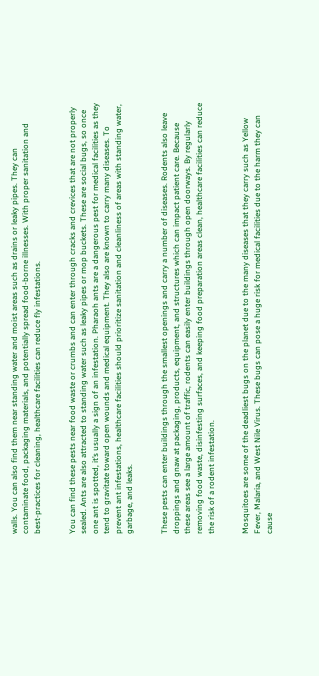walls. You can also find them near standing water and moist areas such as drains or leaky pipes. They can contaminate food, packaging materials, and potentially spread food-borne illnesses. With proper sanitation and best-practices for cleaning, healthcare facilities can reduce fly infestations.


You can find these pests near food waste or crumbs and can enter through cracks and crevices that are not properly sealed. Ants are also attracted to standing water such as leaky pipes or mop buckets. These are social bugs, so once one ant is spotted, it’s usually a sign of an infestation. Pharaoh ants are a dangerous pest for medical facilities as they tend to gravitate toward open wounds and medical equipment. They also are known to carry many diseases. To prevent ant infestations, healthcare facilities should prioritize sanitation and cleanliness of areas with standing water, garbage, and leaks.


These pests can enter buildings through the smallest openings and carry a number of diseases. Rodents also leave droppings and gnaw at packaging, products, equipment, and structures which can impact patient care. Because these areas see a large amount of traffic, rodents can easily enter buildings through open doorways. By regularly removing food waste, disinfesting surfaces, and keeping food preparation areas clean, healthcare facilities can reduce the risk of a rodent infestation.


Mosquitoes are some of the deadliest bugs on the planet due to the many diseases that they carry such as Yellow Fever, Malaria, and West Nile Virus. These bugs can pose a huge risk for medical facilities due to the harm they can cause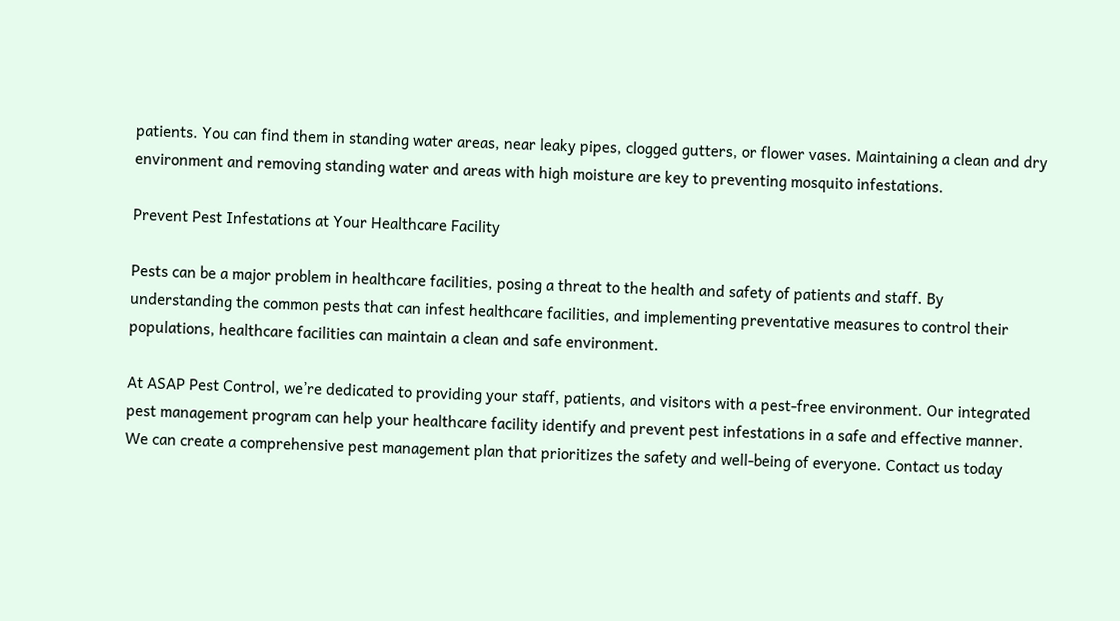patients. You can find them in standing water areas, near leaky pipes, clogged gutters, or flower vases. Maintaining a clean and dry environment and removing standing water and areas with high moisture are key to preventing mosquito infestations.

Prevent Pest Infestations at Your Healthcare Facility

Pests can be a major problem in healthcare facilities, posing a threat to the health and safety of patients and staff. By understanding the common pests that can infest healthcare facilities, and implementing preventative measures to control their populations, healthcare facilities can maintain a clean and safe environment.

At ASAP Pest Control, we’re dedicated to providing your staff, patients, and visitors with a pest-free environment. Our integrated pest management program can help your healthcare facility identify and prevent pest infestations in a safe and effective manner. We can create a comprehensive pest management plan that prioritizes the safety and well-being of everyone. Contact us today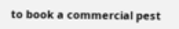to book a commercial pest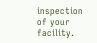inspection of your facility.